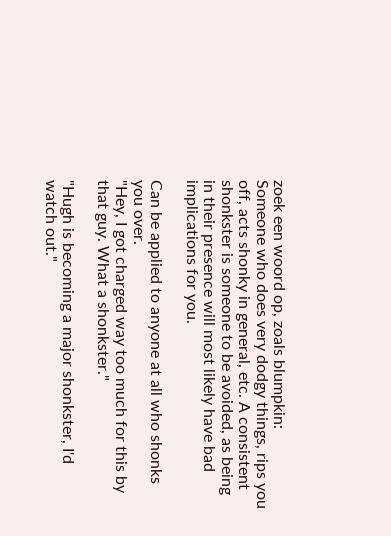zoek een woord op, zoals blumpkin:
Someone who does very dodgy things, rips you off, acts shonky in general, etc. A consistent shonkster is someone to be avoided, as being in their presence will most likely have bad implications for you.

Can be applied to anyone at all who shonks you over.
"Hey, I got charged way too much for this by that guy. What a shonkster."

"Hugh is becoming a major shonkster, I'd watch out."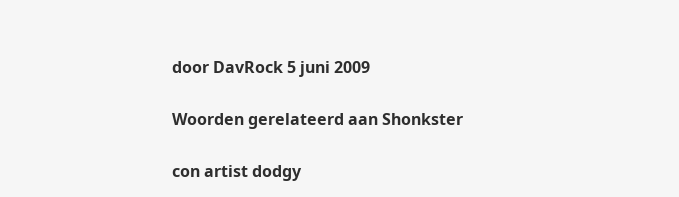door DavRock 5 juni 2009

Woorden gerelateerd aan Shonkster

con artist dodgy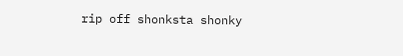rip off shonksta shonky